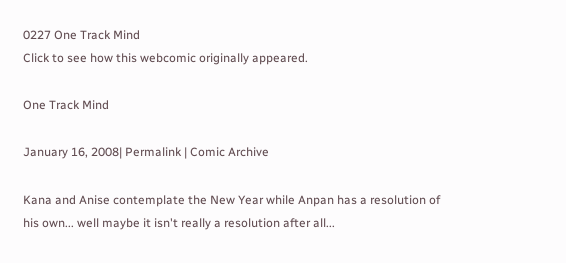0227 One Track Mind
Click to see how this webcomic originally appeared.

One Track Mind

January 16, 2008| Permalink | Comic Archive

Kana and Anise contemplate the New Year while Anpan has a resolution of his own... well maybe it isn't really a resolution after all...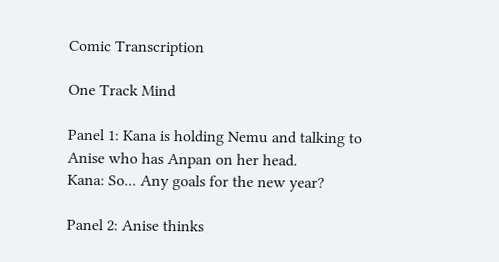Comic Transcription

One Track Mind

Panel 1: Kana is holding Nemu and talking to Anise who has Anpan on her head.
Kana: So... Any goals for the new year?

Panel 2: Anise thinks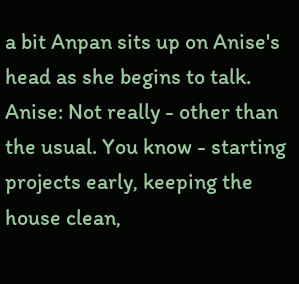a bit Anpan sits up on Anise's head as she begins to talk.
Anise: Not really - other than the usual. You know - starting projects early, keeping the house clean,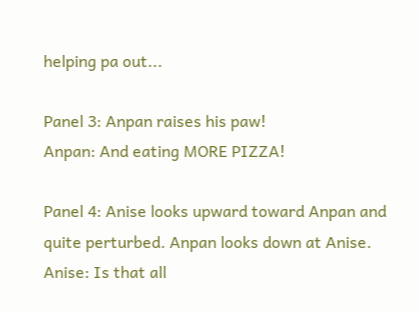helping pa out...

Panel 3: Anpan raises his paw!
Anpan: And eating MORE PIZZA!

Panel 4: Anise looks upward toward Anpan and quite perturbed. Anpan looks down at Anise.
Anise: Is that all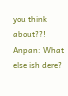you think about??!
Anpan: What else ish dere?